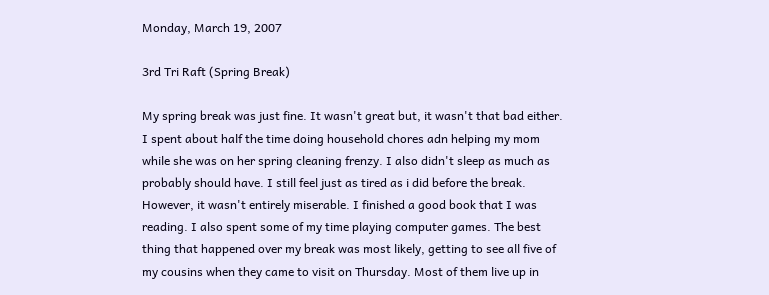Monday, March 19, 2007

3rd Tri Raft (Spring Break)

My spring break was just fine. It wasn't great but, it wasn't that bad either. I spent about half the time doing household chores adn helping my mom while she was on her spring cleaning frenzy. I also didn't sleep as much as probably should have. I still feel just as tired as i did before the break. However, it wasn't entirely miserable. I finished a good book that I was reading. I also spent some of my time playing computer games. The best thing that happened over my break was most likely, getting to see all five of my cousins when they came to visit on Thursday. Most of them live up in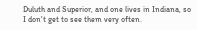Duluth and Superior, and one lives in Indiana, so I don't get to see them very often.